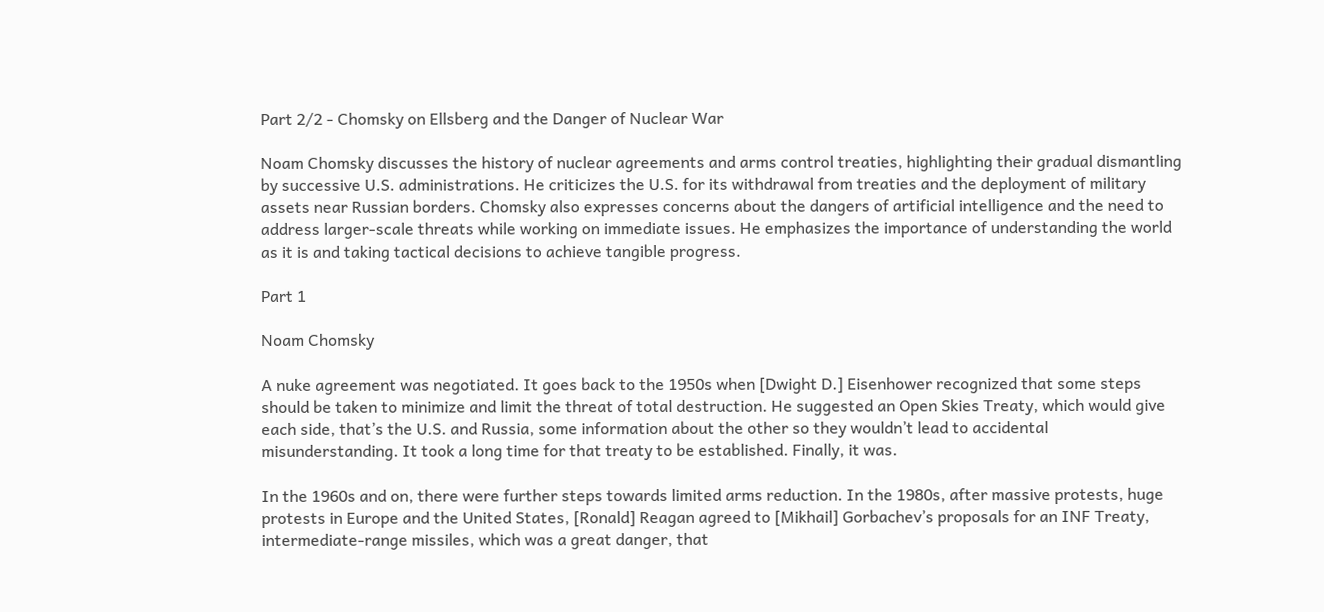Part 2/2 - Chomsky on Ellsberg and the Danger of Nuclear War

Noam Chomsky discusses the history of nuclear agreements and arms control treaties, highlighting their gradual dismantling by successive U.S. administrations. He criticizes the U.S. for its withdrawal from treaties and the deployment of military assets near Russian borders. Chomsky also expresses concerns about the dangers of artificial intelligence and the need to address larger-scale threats while working on immediate issues. He emphasizes the importance of understanding the world as it is and taking tactical decisions to achieve tangible progress.

Part 1

Noam Chomsky

A nuke agreement was negotiated. It goes back to the 1950s when [Dwight D.] Eisenhower recognized that some steps should be taken to minimize and limit the threat of total destruction. He suggested an Open Skies Treaty, which would give each side, that’s the U.S. and Russia, some information about the other so they wouldn’t lead to accidental misunderstanding. It took a long time for that treaty to be established. Finally, it was.

In the 1960s and on, there were further steps towards limited arms reduction. In the 1980s, after massive protests, huge protests in Europe and the United States, [Ronald] Reagan agreed to [Mikhail] Gorbachev’s proposals for an INF Treaty, intermediate-range missiles, which was a great danger, that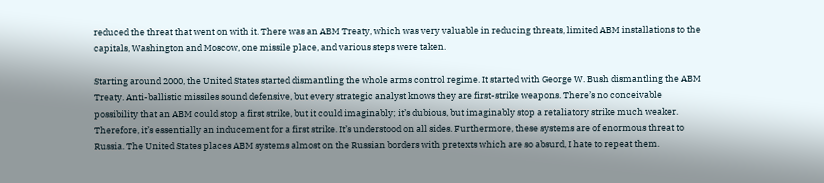reduced the threat that went on with it. There was an ABM Treaty, which was very valuable in reducing threats, limited ABM installations to the capitals, Washington and Moscow, one missile place, and various steps were taken.

Starting around 2000, the United States started dismantling the whole arms control regime. It started with George W. Bush dismantling the ABM Treaty. Anti-ballistic missiles sound defensive, but every strategic analyst knows they are first-strike weapons. There’s no conceivable possibility that an ABM could stop a first strike, but it could imaginably; it’s dubious, but imaginably stop a retaliatory strike much weaker. Therefore, it’s essentially an inducement for a first strike. It’s understood on all sides. Furthermore, these systems are of enormous threat to Russia. The United States places ABM systems almost on the Russian borders with pretexts which are so absurd, I hate to repeat them.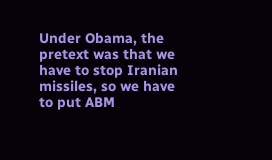Under Obama, the pretext was that we have to stop Iranian missiles, so we have to put ABM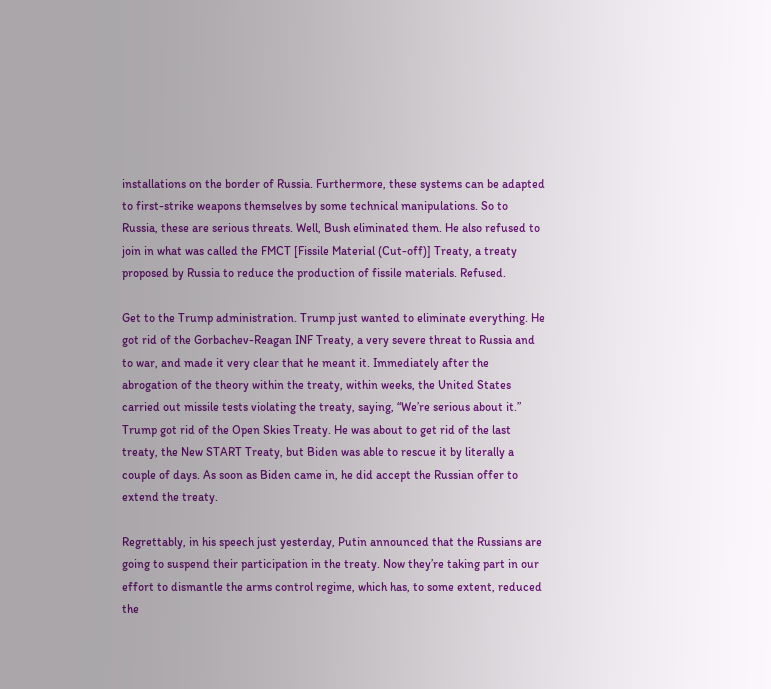installations on the border of Russia. Furthermore, these systems can be adapted to first-strike weapons themselves by some technical manipulations. So to Russia, these are serious threats. Well, Bush eliminated them. He also refused to join in what was called the FMCT [Fissile Material (Cut-off)] Treaty, a treaty proposed by Russia to reduce the production of fissile materials. Refused.

Get to the Trump administration. Trump just wanted to eliminate everything. He got rid of the Gorbachev-Reagan INF Treaty, a very severe threat to Russia and to war, and made it very clear that he meant it. Immediately after the abrogation of the theory within the treaty, within weeks, the United States carried out missile tests violating the treaty, saying, “We’re serious about it.” Trump got rid of the Open Skies Treaty. He was about to get rid of the last treaty, the New START Treaty, but Biden was able to rescue it by literally a couple of days. As soon as Biden came in, he did accept the Russian offer to extend the treaty.

Regrettably, in his speech just yesterday, Putin announced that the Russians are going to suspend their participation in the treaty. Now they’re taking part in our effort to dismantle the arms control regime, which has, to some extent, reduced the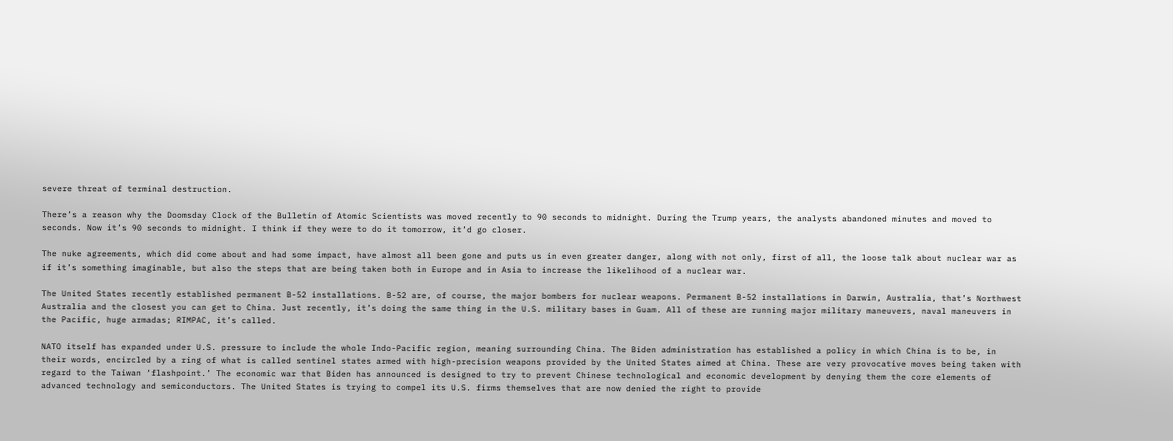severe threat of terminal destruction.

There’s a reason why the Doomsday Clock of the Bulletin of Atomic Scientists was moved recently to 90 seconds to midnight. During the Trump years, the analysts abandoned minutes and moved to seconds. Now it’s 90 seconds to midnight. I think if they were to do it tomorrow, it’d go closer.

The nuke agreements, which did come about and had some impact, have almost all been gone and puts us in even greater danger, along with not only, first of all, the loose talk about nuclear war as if it’s something imaginable, but also the steps that are being taken both in Europe and in Asia to increase the likelihood of a nuclear war.

The United States recently established permanent B-52 installations. B-52 are, of course, the major bombers for nuclear weapons. Permanent B-52 installations in Darwin, Australia, that’s Northwest Australia and the closest you can get to China. Just recently, it’s doing the same thing in the U.S. military bases in Guam. All of these are running major military maneuvers, naval maneuvers in the Pacific, huge armadas; RIMPAC, it’s called.

NATO itself has expanded under U.S. pressure to include the whole Indo-Pacific region, meaning surrounding China. The Biden administration has established a policy in which China is to be, in their words, encircled by a ring of what is called sentinel states armed with high-precision weapons provided by the United States aimed at China. These are very provocative moves being taken with regard to the Taiwan ‘flashpoint.’ The economic war that Biden has announced is designed to try to prevent Chinese technological and economic development by denying them the core elements of advanced technology and semiconductors. The United States is trying to compel its U.S. firms themselves that are now denied the right to provide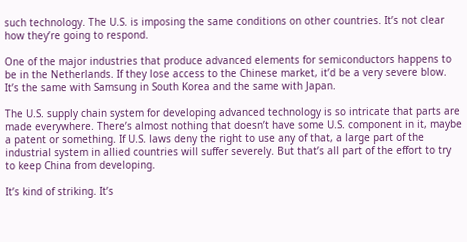such technology. The U.S. is imposing the same conditions on other countries. It’s not clear how they’re going to respond.

One of the major industries that produce advanced elements for semiconductors happens to be in the Netherlands. If they lose access to the Chinese market, it’d be a very severe blow. It’s the same with Samsung in South Korea and the same with Japan.

The U.S. supply chain system for developing advanced technology is so intricate that parts are made everywhere. There’s almost nothing that doesn’t have some U.S. component in it, maybe a patent or something. If U.S. laws deny the right to use any of that, a large part of the industrial system in allied countries will suffer severely. But that’s all part of the effort to try to keep China from developing.

It’s kind of striking. It’s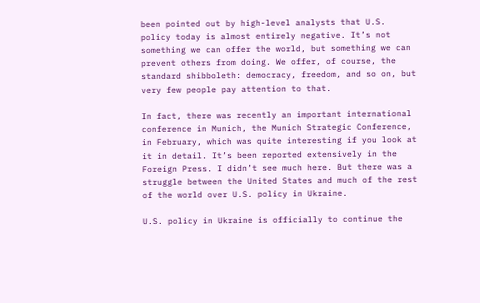been pointed out by high-level analysts that U.S. policy today is almost entirely negative. It’s not something we can offer the world, but something we can prevent others from doing. We offer, of course, the standard shibboleth: democracy, freedom, and so on, but very few people pay attention to that.

In fact, there was recently an important international conference in Munich, the Munich Strategic Conference, in February, which was quite interesting if you look at it in detail. It’s been reported extensively in the Foreign Press. I didn’t see much here. But there was a struggle between the United States and much of the rest of the world over U.S. policy in Ukraine.

U.S. policy in Ukraine is officially to continue the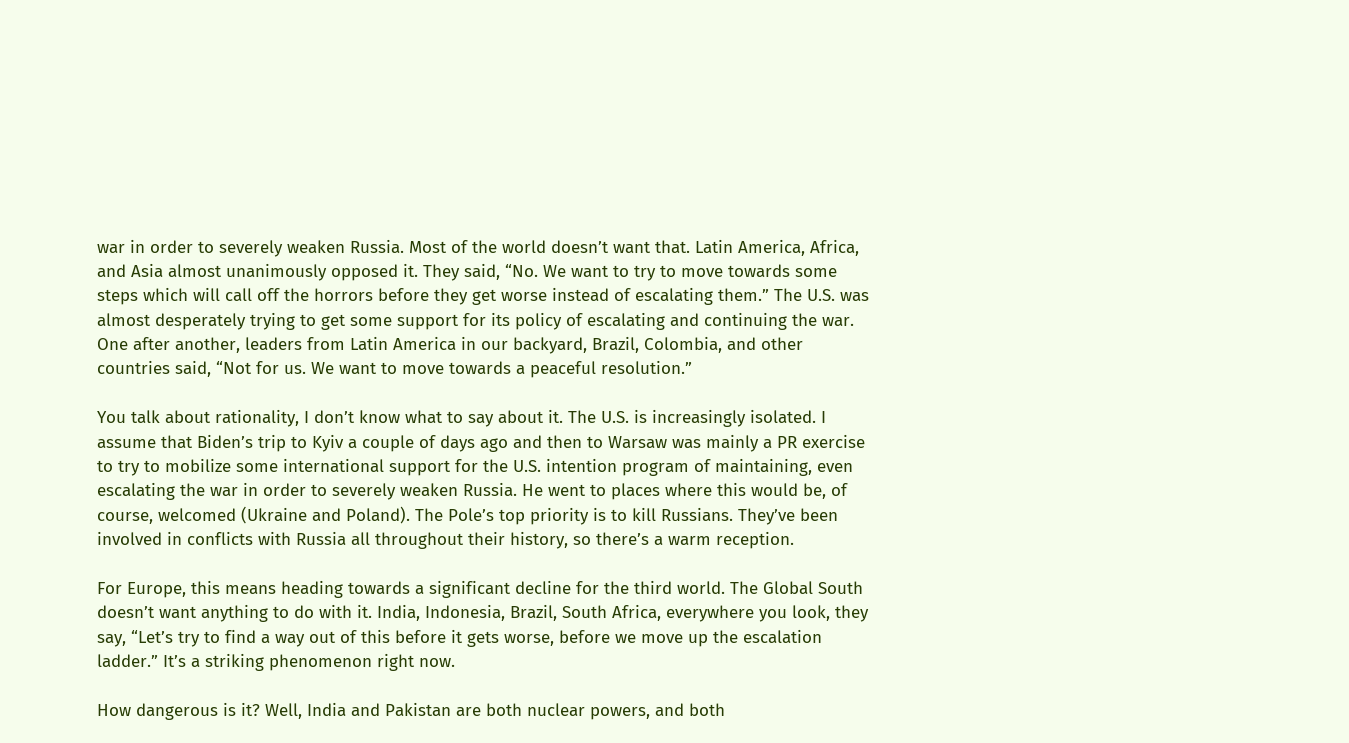war in order to severely weaken Russia. Most of the world doesn’t want that. Latin America, Africa, and Asia almost unanimously opposed it. They said, “No. We want to try to move towards some steps which will call off the horrors before they get worse instead of escalating them.” The U.S. was almost desperately trying to get some support for its policy of escalating and continuing the war. One after another, leaders from Latin America in our backyard, Brazil, Colombia, and other countries said, “Not for us. We want to move towards a peaceful resolution.”

You talk about rationality, I don’t know what to say about it. The U.S. is increasingly isolated. I assume that Biden’s trip to Kyiv a couple of days ago and then to Warsaw was mainly a PR exercise to try to mobilize some international support for the U.S. intention program of maintaining, even escalating the war in order to severely weaken Russia. He went to places where this would be, of course, welcomed (Ukraine and Poland). The Pole’s top priority is to kill Russians. They’ve been involved in conflicts with Russia all throughout their history, so there’s a warm reception.

For Europe, this means heading towards a significant decline for the third world. The Global South doesn’t want anything to do with it. India, Indonesia, Brazil, South Africa, everywhere you look, they say, “Let’s try to find a way out of this before it gets worse, before we move up the escalation ladder.” It’s a striking phenomenon right now.

How dangerous is it? Well, India and Pakistan are both nuclear powers, and both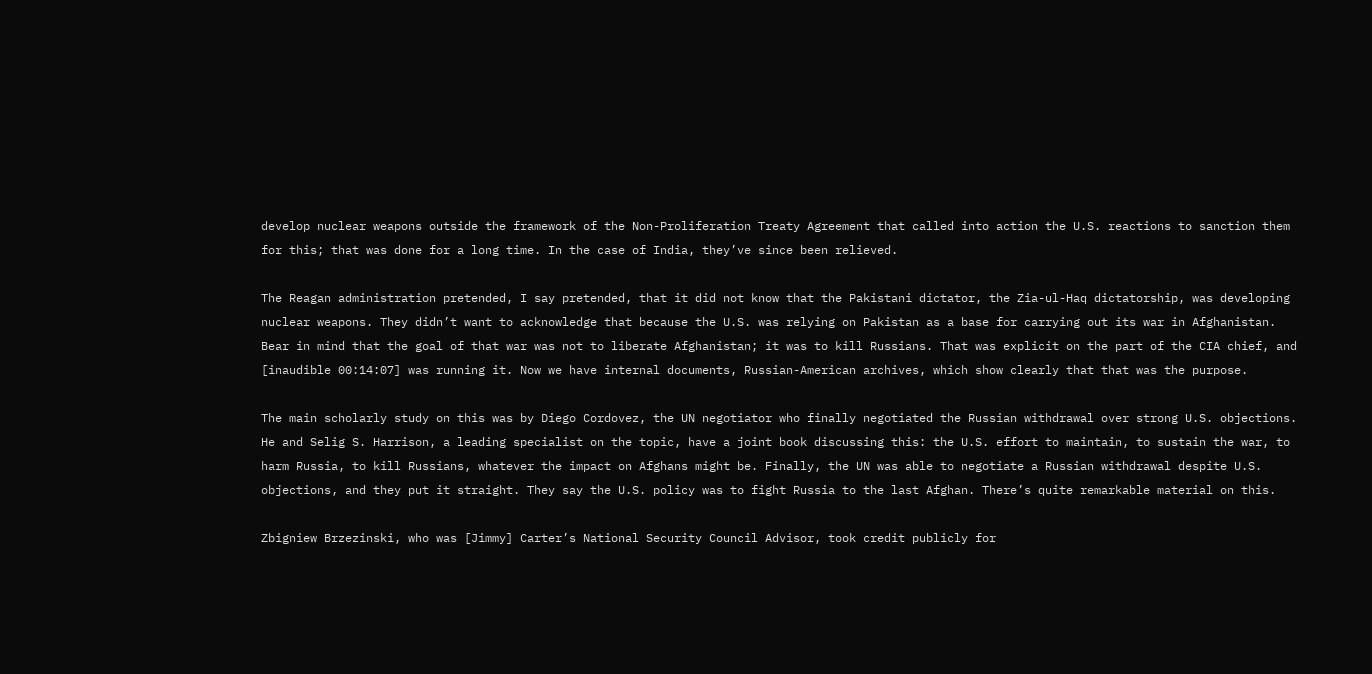develop nuclear weapons outside the framework of the Non-Proliferation Treaty Agreement that called into action the U.S. reactions to sanction them for this; that was done for a long time. In the case of India, they’ve since been relieved.

The Reagan administration pretended, I say pretended, that it did not know that the Pakistani dictator, the Zia-ul-Haq dictatorship, was developing nuclear weapons. They didn’t want to acknowledge that because the U.S. was relying on Pakistan as a base for carrying out its war in Afghanistan. Bear in mind that the goal of that war was not to liberate Afghanistan; it was to kill Russians. That was explicit on the part of the CIA chief, and [inaudible 00:14:07] was running it. Now we have internal documents, Russian-American archives, which show clearly that that was the purpose.

The main scholarly study on this was by Diego Cordovez, the UN negotiator who finally negotiated the Russian withdrawal over strong U.S. objections. He and Selig S. Harrison, a leading specialist on the topic, have a joint book discussing this: the U.S. effort to maintain, to sustain the war, to harm Russia, to kill Russians, whatever the impact on Afghans might be. Finally, the UN was able to negotiate a Russian withdrawal despite U.S. objections, and they put it straight. They say the U.S. policy was to fight Russia to the last Afghan. There’s quite remarkable material on this.

Zbigniew Brzezinski, who was [Jimmy] Carter’s National Security Council Advisor, took credit publicly for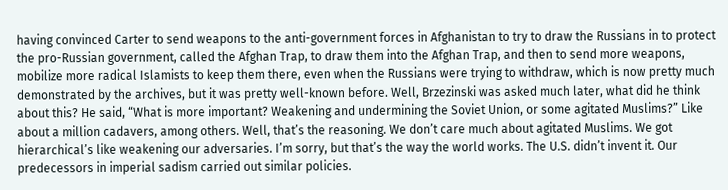having convinced Carter to send weapons to the anti-government forces in Afghanistan to try to draw the Russians in to protect the pro-Russian government, called the Afghan Trap, to draw them into the Afghan Trap, and then to send more weapons, mobilize more radical Islamists to keep them there, even when the Russians were trying to withdraw, which is now pretty much demonstrated by the archives, but it was pretty well-known before. Well, Brzezinski was asked much later, what did he think about this? He said, “What is more important? Weakening and undermining the Soviet Union, or some agitated Muslims?” Like about a million cadavers, among others. Well, that’s the reasoning. We don’t care much about agitated Muslims. We got hierarchical’s like weakening our adversaries. I’m sorry, but that’s the way the world works. The U.S. didn’t invent it. Our predecessors in imperial sadism carried out similar policies.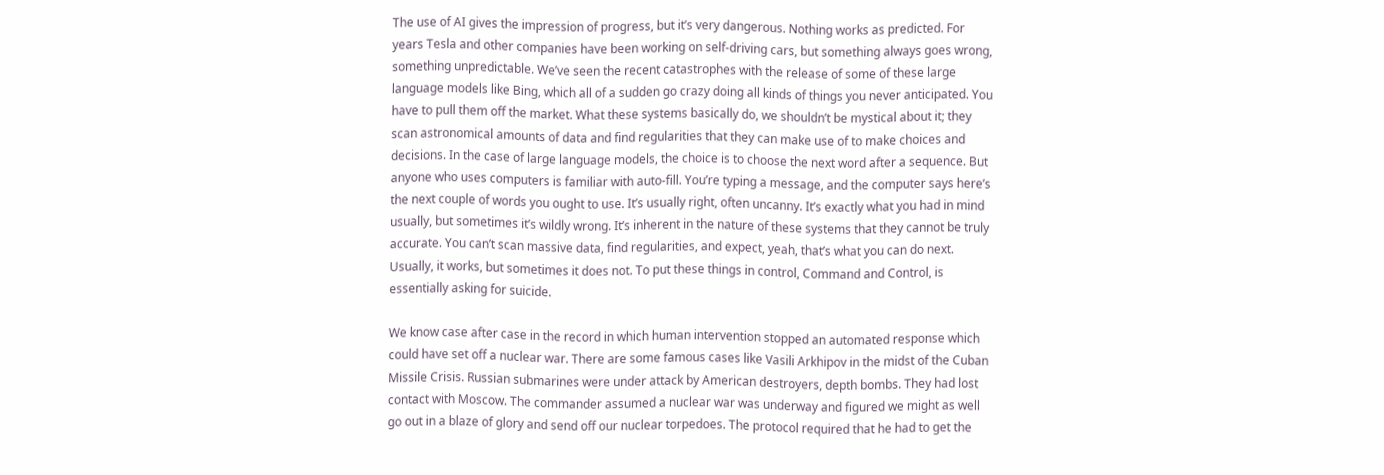The use of AI gives the impression of progress, but it’s very dangerous. Nothing works as predicted. For years Tesla and other companies have been working on self-driving cars, but something always goes wrong, something unpredictable. We’ve seen the recent catastrophes with the release of some of these large language models like Bing, which all of a sudden go crazy doing all kinds of things you never anticipated. You have to pull them off the market. What these systems basically do, we shouldn’t be mystical about it; they scan astronomical amounts of data and find regularities that they can make use of to make choices and decisions. In the case of large language models, the choice is to choose the next word after a sequence. But anyone who uses computers is familiar with auto-fill. You’re typing a message, and the computer says here’s the next couple of words you ought to use. It’s usually right, often uncanny. It’s exactly what you had in mind usually, but sometimes it’s wildly wrong. It’s inherent in the nature of these systems that they cannot be truly accurate. You can’t scan massive data, find regularities, and expect, yeah, that’s what you can do next. Usually, it works, but sometimes it does not. To put these things in control, Command and Control, is essentially asking for suicide.

We know case after case in the record in which human intervention stopped an automated response which could have set off a nuclear war. There are some famous cases like Vasili Arkhipov in the midst of the Cuban Missile Crisis. Russian submarines were under attack by American destroyers, depth bombs. They had lost contact with Moscow. The commander assumed a nuclear war was underway and figured we might as well go out in a blaze of glory and send off our nuclear torpedoes. The protocol required that he had to get the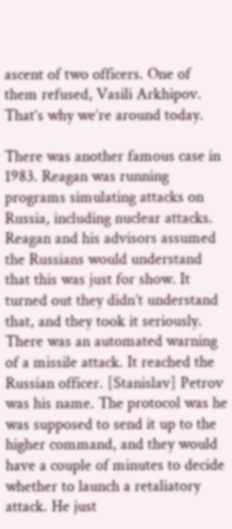ascent of two officers. One of them refused, Vasili Arkhipov. That’s why we’re around today.

There was another famous case in 1983. Reagan was running programs simulating attacks on Russia, including nuclear attacks. Reagan and his advisors assumed the Russians would understand that this was just for show. It turned out they didn’t understand that, and they took it seriously. There was an automated warning of a missile attack. It reached the Russian officer. [Stanislav] Petrov was his name. The protocol was he was supposed to send it up to the higher command, and they would have a couple of minutes to decide whether to launch a retaliatory attack. He just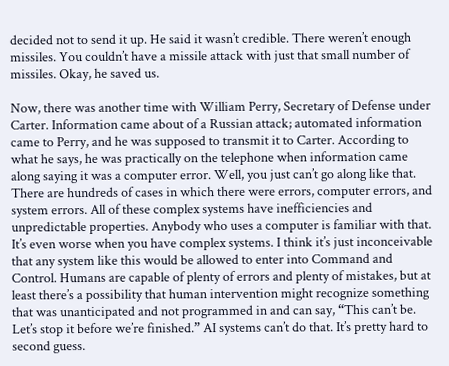decided not to send it up. He said it wasn’t credible. There weren’t enough missiles. You couldn’t have a missile attack with just that small number of missiles. Okay, he saved us.

Now, there was another time with William Perry, Secretary of Defense under Carter. Information came about of a Russian attack; automated information came to Perry, and he was supposed to transmit it to Carter. According to what he says, he was practically on the telephone when information came along saying it was a computer error. Well, you just can’t go along like that. There are hundreds of cases in which there were errors, computer errors, and system errors. All of these complex systems have inefficiencies and unpredictable properties. Anybody who uses a computer is familiar with that. It’s even worse when you have complex systems. I think it’s just inconceivable that any system like this would be allowed to enter into Command and Control. Humans are capable of plenty of errors and plenty of mistakes, but at least there’s a possibility that human intervention might recognize something that was unanticipated and not programmed in and can say, “This can’t be. Let’s stop it before we’re finished.” AI systems can’t do that. It’s pretty hard to second guess.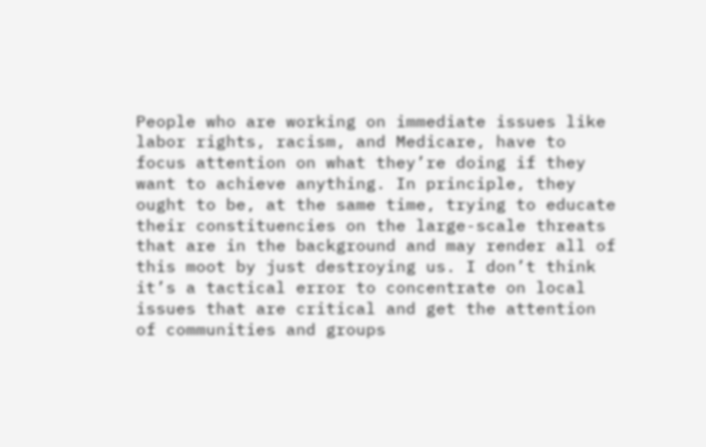People who are working on immediate issues like labor rights, racism, and Medicare, have to focus attention on what they’re doing if they want to achieve anything. In principle, they ought to be, at the same time, trying to educate their constituencies on the large-scale threats that are in the background and may render all of this moot by just destroying us. I don’t think it’s a tactical error to concentrate on local issues that are critical and get the attention of communities and groups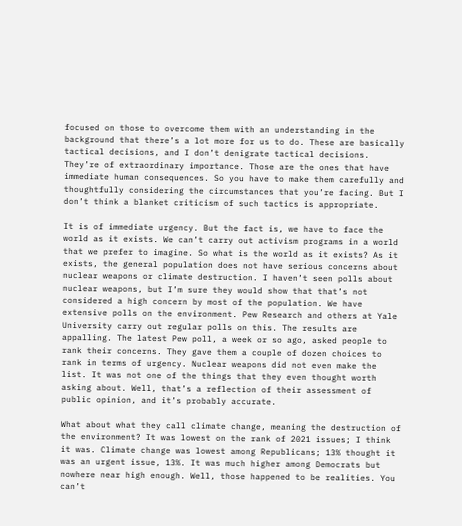focused on those to overcome them with an understanding in the background that there’s a lot more for us to do. These are basically tactical decisions, and I don’t denigrate tactical decisions. They’re of extraordinary importance. Those are the ones that have immediate human consequences. So you have to make them carefully and thoughtfully considering the circumstances that you’re facing. But I don’t think a blanket criticism of such tactics is appropriate.

It is of immediate urgency. But the fact is, we have to face the world as it exists. We can’t carry out activism programs in a world that we prefer to imagine. So what is the world as it exists? As it exists, the general population does not have serious concerns about nuclear weapons or climate destruction. I haven’t seen polls about nuclear weapons, but I’m sure they would show that that’s not considered a high concern by most of the population. We have extensive polls on the environment. Pew Research and others at Yale University carry out regular polls on this. The results are appalling. The latest Pew poll, a week or so ago, asked people to rank their concerns. They gave them a couple of dozen choices to rank in terms of urgency. Nuclear weapons did not even make the list. It was not one of the things that they even thought worth asking about. Well, that’s a reflection of their assessment of public opinion, and it’s probably accurate.

What about what they call climate change, meaning the destruction of the environment? It was lowest on the rank of 2021 issues; I think it was. Climate change was lowest among Republicans; 13% thought it was an urgent issue, 13%. It was much higher among Democrats but nowhere near high enough. Well, those happened to be realities. You can’t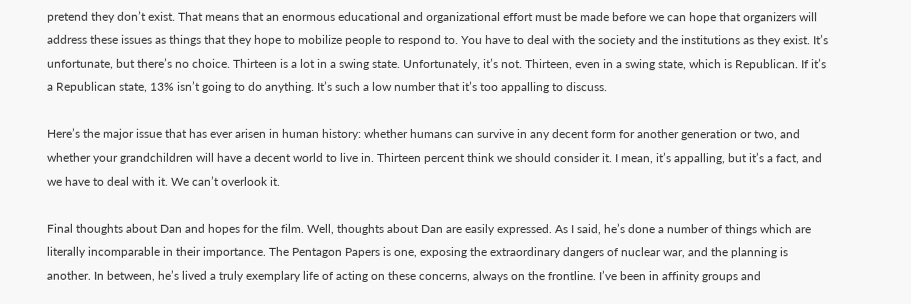pretend they don’t exist. That means that an enormous educational and organizational effort must be made before we can hope that organizers will address these issues as things that they hope to mobilize people to respond to. You have to deal with the society and the institutions as they exist. It’s unfortunate, but there’s no choice. Thirteen is a lot in a swing state. Unfortunately, it’s not. Thirteen, even in a swing state, which is Republican. If it’s a Republican state, 13% isn’t going to do anything. It’s such a low number that it’s too appalling to discuss.

Here’s the major issue that has ever arisen in human history: whether humans can survive in any decent form for another generation or two, and whether your grandchildren will have a decent world to live in. Thirteen percent think we should consider it. I mean, it’s appalling, but it’s a fact, and we have to deal with it. We can’t overlook it.

Final thoughts about Dan and hopes for the film. Well, thoughts about Dan are easily expressed. As I said, he’s done a number of things which are literally incomparable in their importance. The Pentagon Papers is one, exposing the extraordinary dangers of nuclear war, and the planning is another. In between, he’s lived a truly exemplary life of acting on these concerns, always on the frontline. I’ve been in affinity groups and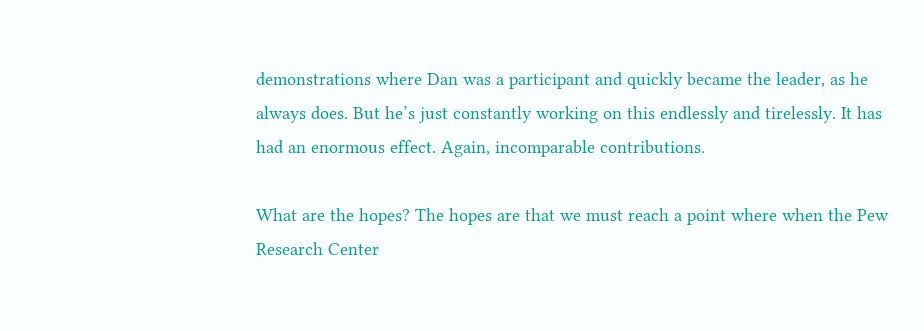demonstrations where Dan was a participant and quickly became the leader, as he always does. But he’s just constantly working on this endlessly and tirelessly. It has had an enormous effect. Again, incomparable contributions.

What are the hopes? The hopes are that we must reach a point where when the Pew Research Center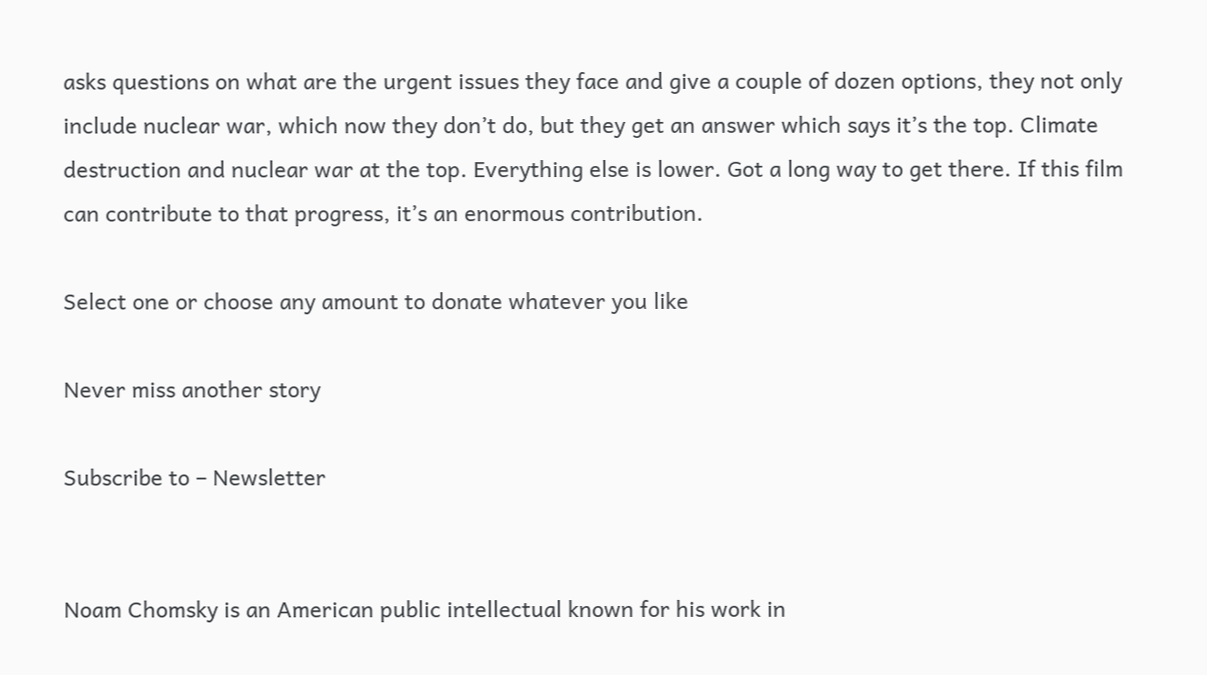asks questions on what are the urgent issues they face and give a couple of dozen options, they not only include nuclear war, which now they don’t do, but they get an answer which says it’s the top. Climate destruction and nuclear war at the top. Everything else is lower. Got a long way to get there. If this film can contribute to that progress, it’s an enormous contribution.

Select one or choose any amount to donate whatever you like

Never miss another story

Subscribe to – Newsletter


Noam Chomsky is an American public intellectual known for his work in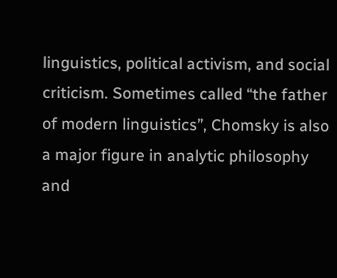linguistics, political activism, and social criticism. Sometimes called “the father of modern linguistics”, Chomsky is also a major figure in analytic philosophy and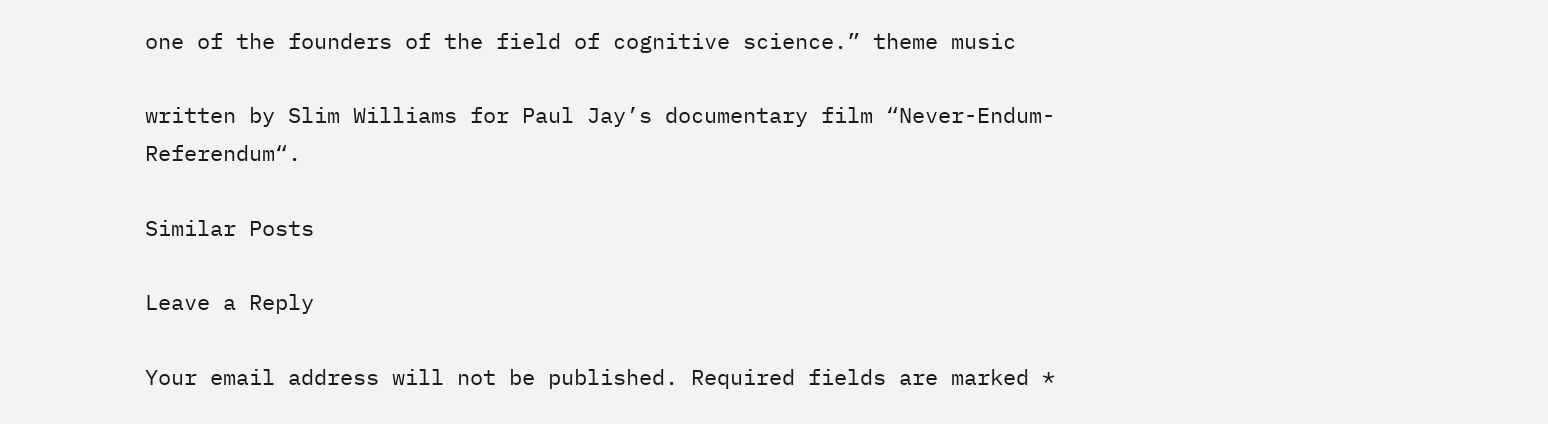one of the founders of the field of cognitive science.” theme music

written by Slim Williams for Paul Jay’s documentary film “Never-Endum-Referendum“.

Similar Posts

Leave a Reply

Your email address will not be published. Required fields are marked *